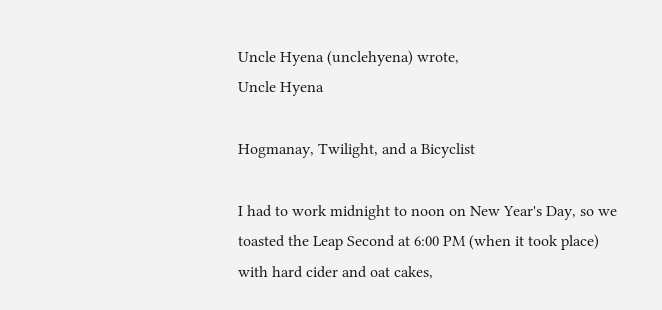Uncle Hyena (unclehyena) wrote,
Uncle Hyena

Hogmanay, Twilight, and a Bicyclist

I had to work midnight to noon on New Year's Day, so we toasted the Leap Second at 6:00 PM (when it took place) with hard cider and oat cakes,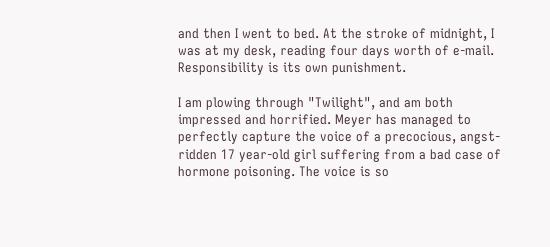and then I went to bed. At the stroke of midnight, I was at my desk, reading four days worth of e-mail. Responsibility is its own punishment.

I am plowing through "Twilight", and am both impressed and horrified. Meyer has managed to perfectly capture the voice of a precocious, angst-ridden 17 year-old girl suffering from a bad case of hormone poisoning. The voice is so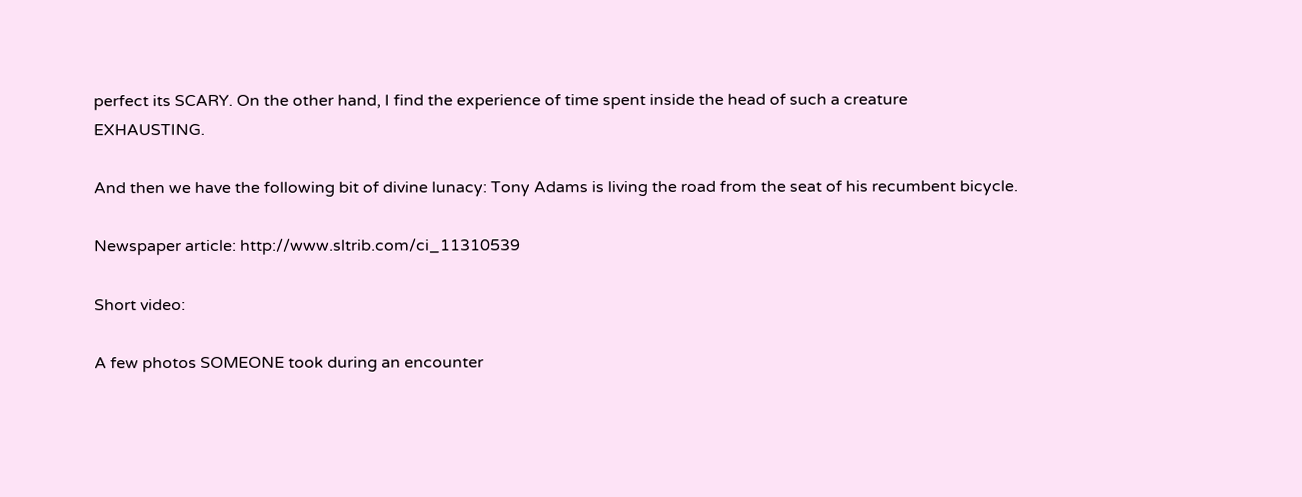perfect its SCARY. On the other hand, I find the experience of time spent inside the head of such a creature EXHAUSTING.

And then we have the following bit of divine lunacy: Tony Adams is living the road from the seat of his recumbent bicycle.

Newspaper article: http://www.sltrib.com/ci_11310539

Short video:

A few photos SOMEONE took during an encounter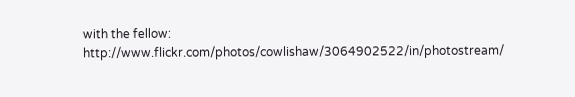with the fellow: http://www.flickr.com/photos/cowlishaw/3064902522/in/photostream/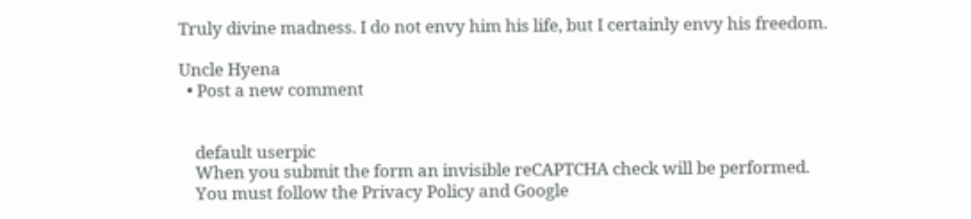Truly divine madness. I do not envy him his life, but I certainly envy his freedom.

Uncle Hyena
  • Post a new comment


    default userpic
    When you submit the form an invisible reCAPTCHA check will be performed.
    You must follow the Privacy Policy and Google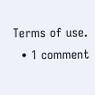Terms of use.
  • 1 comment